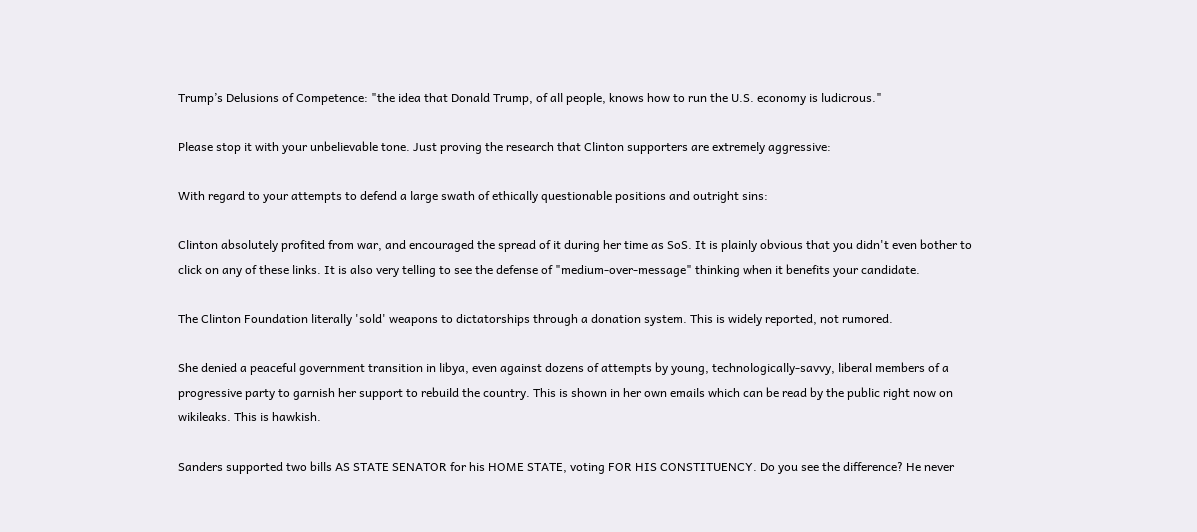Trump’s Delusions of Competence: "the idea that Donald Trump, of all people, knows how to run the U.S. economy is ludicrous."

Please stop it with your unbelievable tone. Just proving the research that Clinton supporters are extremely aggressive:

With regard to your attempts to defend a large swath of ethically questionable positions and outright sins:

Clinton absolutely profited from war, and encouraged the spread of it during her time as SoS. It is plainly obvious that you didn't even bother to click on any of these links. It is also very telling to see the defense of "medium-over-message" thinking when it benefits your candidate.

The Clinton Foundation literally 'sold' weapons to dictatorships through a donation system. This is widely reported, not rumored.

She denied a peaceful government transition in libya, even against dozens of attempts by young, technologically-savvy, liberal members of a progressive party to garnish her support to rebuild the country. This is shown in her own emails which can be read by the public right now on wikileaks. This is hawkish.

Sanders supported two bills AS STATE SENATOR for his HOME STATE, voting FOR HIS CONSTITUENCY. Do you see the difference? He never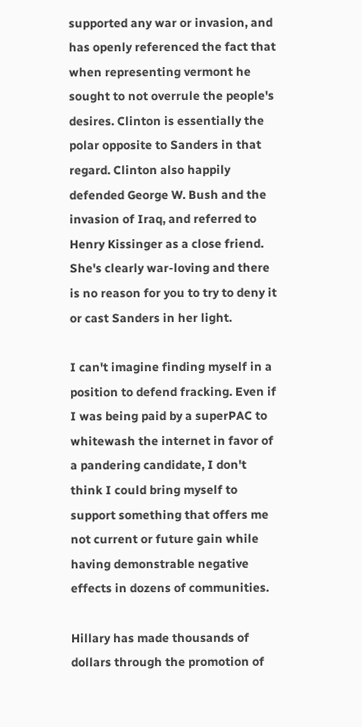supported any war or invasion, and has openly referenced the fact that when representing vermont he sought to not overrule the people's desires. Clinton is essentially the polar opposite to Sanders in that regard. Clinton also happily defended George W. Bush and the invasion of Iraq, and referred to Henry Kissinger as a close friend. She's clearly war-loving and there is no reason for you to try to deny it or cast Sanders in her light.

I can't imagine finding myself in a position to defend fracking. Even if I was being paid by a superPAC to whitewash the internet in favor of a pandering candidate, I don't think I could bring myself to support something that offers me not current or future gain while having demonstrable negative effects in dozens of communities.

Hillary has made thousands of dollars through the promotion of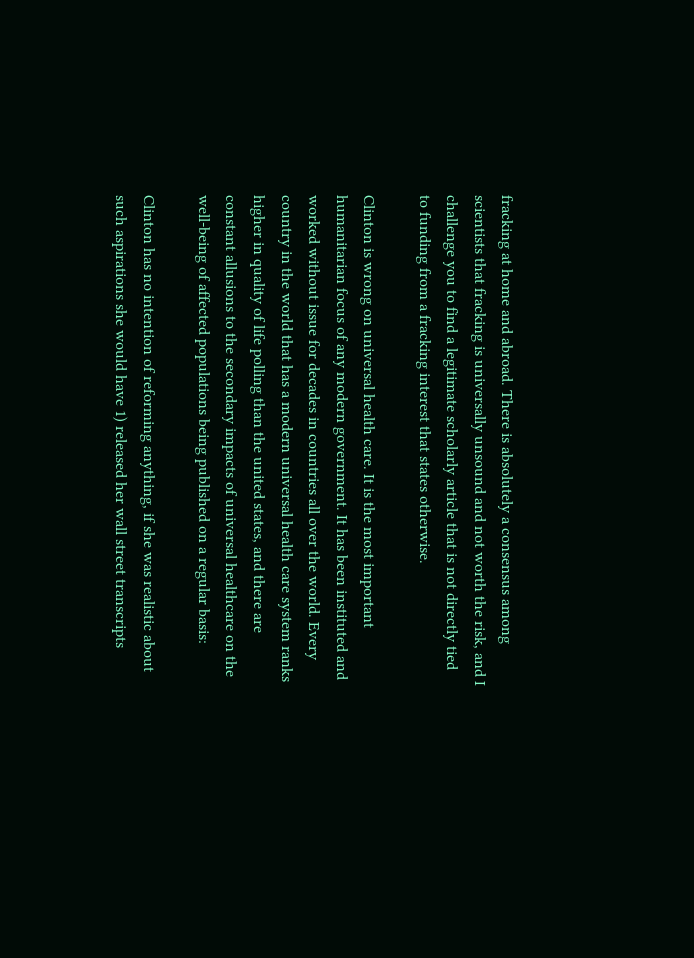fracking at home and abroad. There is absolutely a consensus among scientists that fracking is universally unsound and not worth the risk, and I challenge you to find a legitimate scholarly article that is not directly tied to funding from a fracking interest that states otherwise.

Clinton is wrong on universal health care. It is the most important humanitarian focus of any modern government. It has been instituted and worked without issue for decades in countries all over the world. Every country in the world that has a modern universal health care system ranks higher in quality of life polling than the united states, and there are constant allusions to the secondary impacts of universal healthcare on the well-being of affected populations being published on a regular basis:

Clinton has no intention of reforming anything, if she was realistic about such aspirations she would have 1) released her wall street transcripts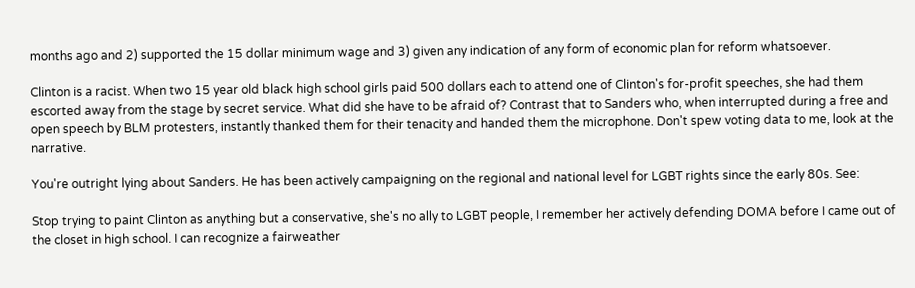months ago and 2) supported the 15 dollar minimum wage and 3) given any indication of any form of economic plan for reform whatsoever.

Clinton is a racist. When two 15 year old black high school girls paid 500 dollars each to attend one of Clinton's for-profit speeches, she had them escorted away from the stage by secret service. What did she have to be afraid of? Contrast that to Sanders who, when interrupted during a free and open speech by BLM protesters, instantly thanked them for their tenacity and handed them the microphone. Don't spew voting data to me, look at the narrative.

You're outright lying about Sanders. He has been actively campaigning on the regional and national level for LGBT rights since the early 80s. See:

Stop trying to paint Clinton as anything but a conservative, she's no ally to LGBT people, I remember her actively defending DOMA before I came out of the closet in high school. I can recognize a fairweather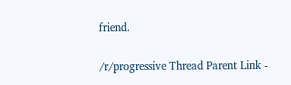friend.

/r/progressive Thread Parent Link -